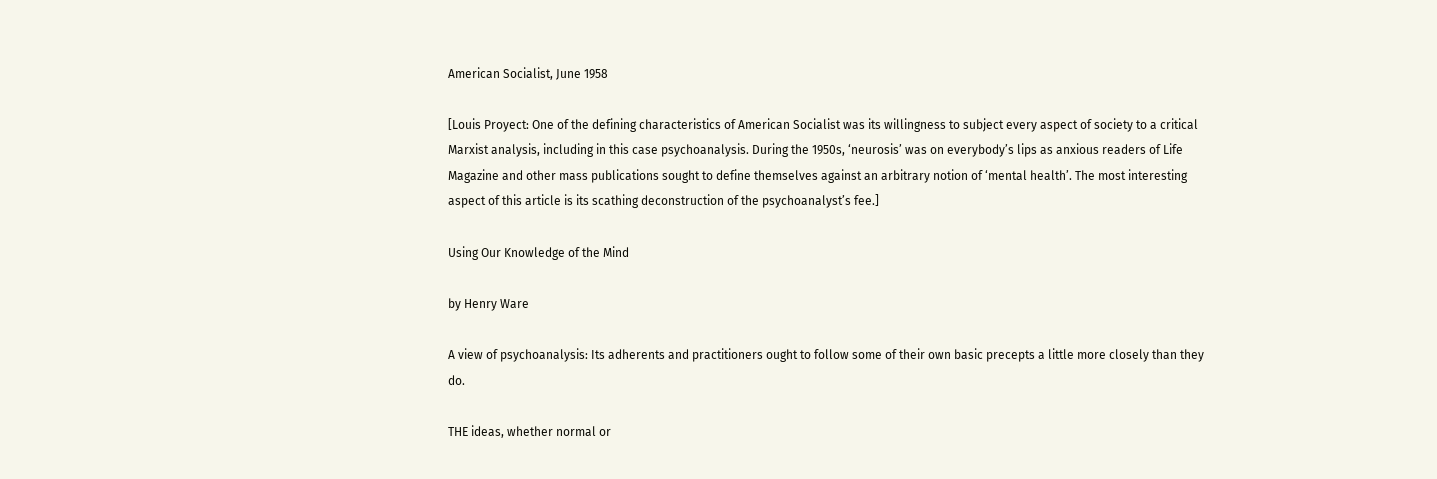American Socialist, June 1958

[Louis Proyect: One of the defining characteristics of American Socialist was its willingness to subject every aspect of society to a critical Marxist analysis, including in this case psychoanalysis. During the 1950s, ‘neurosis’ was on everybody’s lips as anxious readers of Life Magazine and other mass publications sought to define themselves against an arbitrary notion of ‘mental health’. The most interesting aspect of this article is its scathing deconstruction of the psychoanalyst’s fee.]

Using Our Knowledge of the Mind

by Henry Ware

A view of psychoanalysis: Its adherents and practitioners ought to follow some of their own basic precepts a little more closely than they do.

THE ideas, whether normal or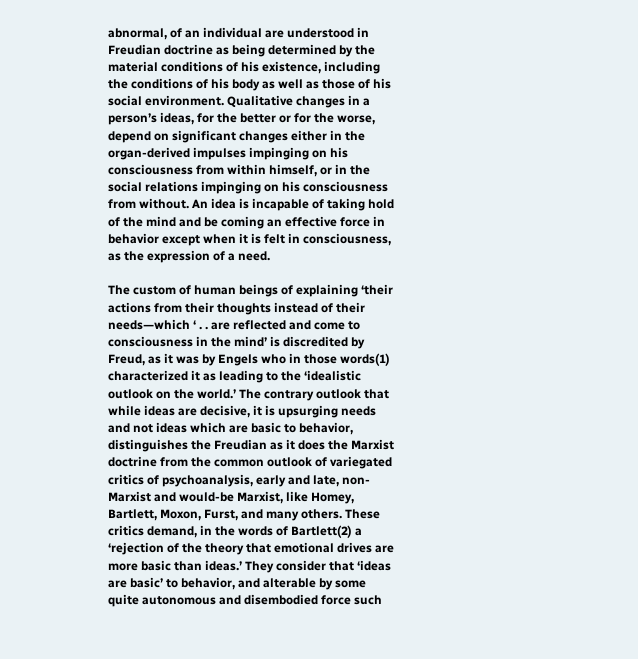abnormal, of an individual are understood in Freudian doctrine as being determined by the material conditions of his existence, including the conditions of his body as well as those of his social environment. Qualitative changes in a person’s ideas, for the better or for the worse, depend on significant changes either in the organ-derived impulses impinging on his consciousness from within himself, or in the social relations impinging on his consciousness from without. An idea is incapable of taking hold of the mind and be coming an effective force in behavior except when it is felt in consciousness, as the expression of a need.

The custom of human beings of explaining ‘their actions from their thoughts instead of their needs—which ‘ . . are reflected and come to consciousness in the mind’ is discredited by Freud, as it was by Engels who in those words(1) characterized it as leading to the ‘idealistic outlook on the world.’ The contrary outlook that while ideas are decisive, it is upsurging needs and not ideas which are basic to behavior, distinguishes the Freudian as it does the Marxist doctrine from the common outlook of variegated critics of psychoanalysis, early and late, non-Marxist and would-be Marxist, like Homey, Bartlett, Moxon, Furst, and many others. These critics demand, in the words of Bartlett(2) a ‘rejection of the theory that emotional drives are more basic than ideas.’ They consider that ‘ideas are basic’ to behavior, and alterable by some quite autonomous and disembodied force such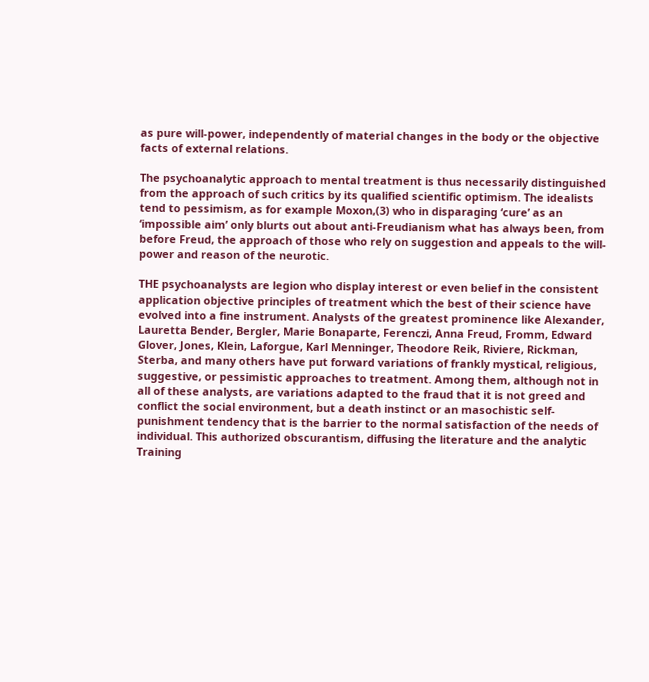as pure will-power, independently of material changes in the body or the objective facts of external relations.

The psychoanalytic approach to mental treatment is thus necessarily distinguished from the approach of such critics by its qualified scientific optimism. The idealists tend to pessimism, as for example Moxon,(3) who in disparaging ‘cure’ as an ‘impossible aim’ only blurts out about anti-Freudianism what has always been, from before Freud, the approach of those who rely on suggestion and appeals to the will-power and reason of the neurotic.

THE psychoanalysts are legion who display interest or even belief in the consistent application objective principles of treatment which the best of their science have evolved into a fine instrument. Analysts of the greatest prominence like Alexander, Lauretta Bender, Bergler, Marie Bonaparte, Ferenczi, Anna Freud, Fromm, Edward Glover, Jones, Klein, Laforgue, Karl Menninger, Theodore Reik, Riviere, Rickman, Sterba, and many others have put forward variations of frankly mystical, religious, suggestive, or pessimistic approaches to treatment. Among them, although not in all of these analysts, are variations adapted to the fraud that it is not greed and conflict the social environment, but a death instinct or an masochistic self-punishment tendency that is the barrier to the normal satisfaction of the needs of individual. This authorized obscurantism, diffusing the literature and the analytic Training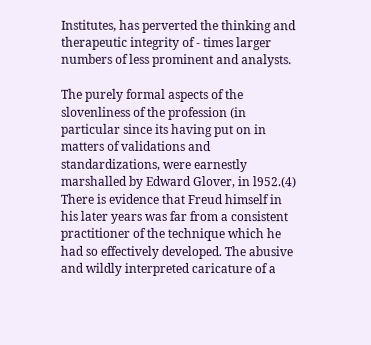Institutes, has perverted the thinking and therapeutic integrity of - times larger numbers of less prominent and analysts.

The purely formal aspects of the slovenliness of the profession (in particular since its having put on in matters of validations and standardizations, were earnestly marshalled by Edward Glover, in l952.(4) There is evidence that Freud himself in his later years was far from a consistent practitioner of the technique which he had so effectively developed. The abusive and wildly interpreted caricature of a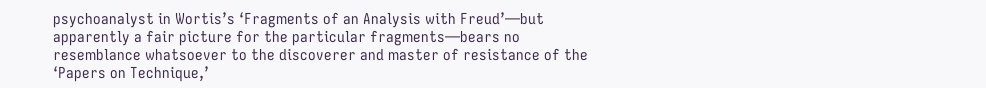psychoanalyst in Wortis’s ‘Fragments of an Analysis with Freud’—but apparently a fair picture for the particular fragments—bears no resemblance whatsoever to the discoverer and master of resistance of the ‘Papers on Technique,’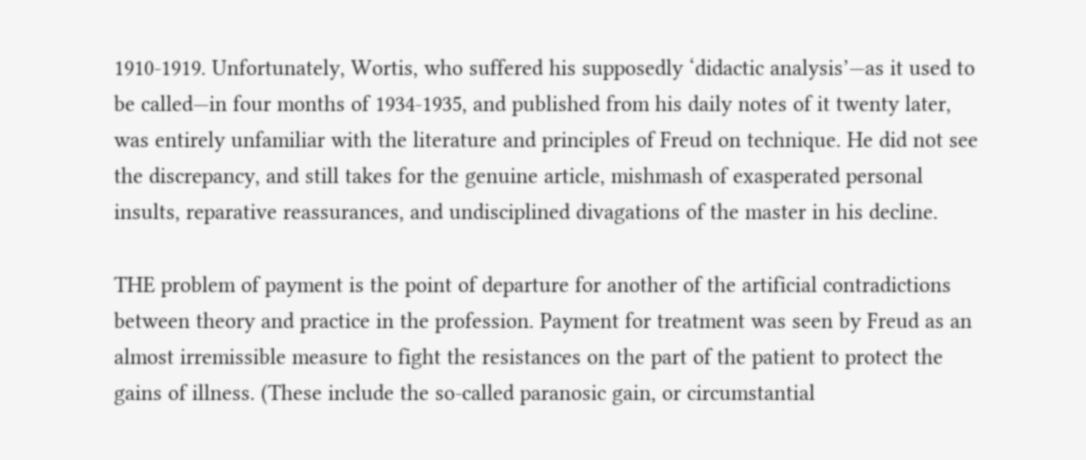1910-1919. Unfortunately, Wortis, who suffered his supposedly ‘didactic analysis’—as it used to be called—in four months of 1934-1935, and published from his daily notes of it twenty later, was entirely unfamiliar with the literature and principles of Freud on technique. He did not see the discrepancy, and still takes for the genuine article, mishmash of exasperated personal insults, reparative reassurances, and undisciplined divagations of the master in his decline.

THE problem of payment is the point of departure for another of the artificial contradictions between theory and practice in the profession. Payment for treatment was seen by Freud as an almost irremissible measure to fight the resistances on the part of the patient to protect the gains of illness. (These include the so-called paranosic gain, or circumstantial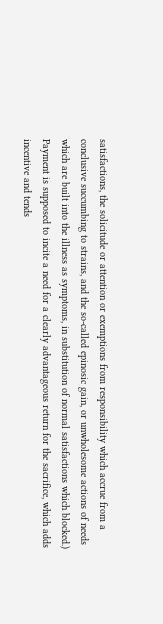satisfactions, the solicitude or attention or exemptions from responsibility which accrue from a conclusive succumbing to strains, and the so-called epinosic gain, or unwholesome actions of needs which are built into the illness as symptoms, in substitution of normal satisfactions which blocked.) Payment is supposed to incite a need for a clearly advantageous return for the sacrifice, which adds incentive and tends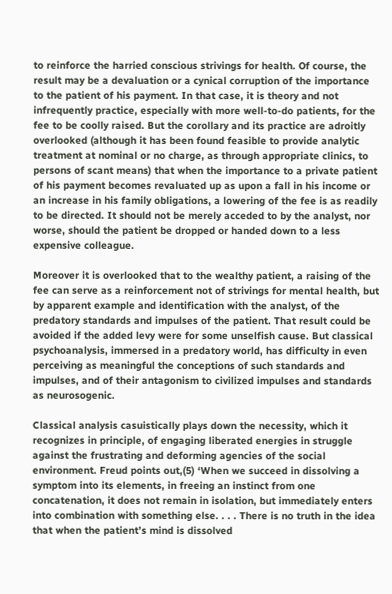to reinforce the harried conscious strivings for health. Of course, the result may be a devaluation or a cynical corruption of the importance to the patient of his payment. In that case, it is theory and not infrequently practice, especially with more well-to-do patients, for the fee to be coolly raised. But the corollary and its practice are adroitly overlooked (although it has been found feasible to provide analytic treatment at nominal or no charge, as through appropriate clinics, to persons of scant means) that when the importance to a private patient of his payment becomes revaluated up as upon a fall in his income or an increase in his family obligations, a lowering of the fee is as readily to be directed. It should not be merely acceded to by the analyst, nor worse, should the patient be dropped or handed down to a less expensive colleague.

Moreover it is overlooked that to the wealthy patient, a raising of the fee can serve as a reinforcement not of strivings for mental health, but by apparent example and identification with the analyst, of the predatory standards and impulses of the patient. That result could be avoided if the added levy were for some unselfish cause. But classical psychoanalysis, immersed in a predatory world, has difficulty in even perceiving as meaningful the conceptions of such standards and impulses, and of their antagonism to civilized impulses and standards as neurosogenic.

Classical analysis casuistically plays down the necessity, which it recognizes in principle, of engaging liberated energies in struggle against the frustrating and deforming agencies of the social environment. Freud points out,(5) ‘When we succeed in dissolving a symptom into its elements, in freeing an instinct from one concatenation, it does not remain in isolation, but immediately enters into combination with something else. . . . There is no truth in the idea that when the patient’s mind is dissolved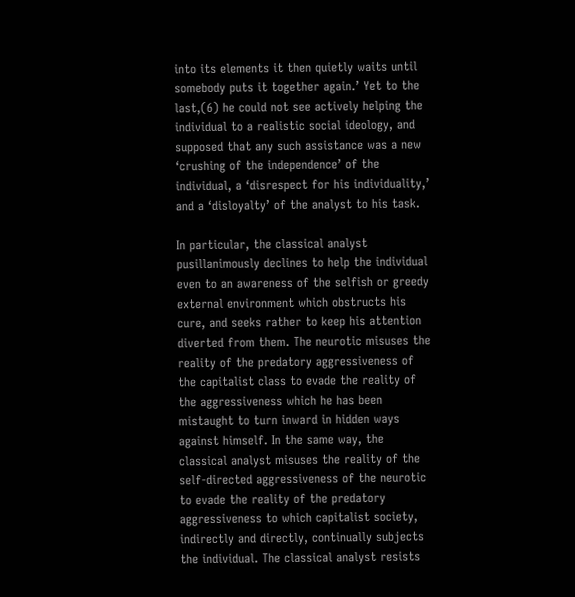into its elements it then quietly waits until somebody puts it together again.’ Yet to the last,(6) he could not see actively helping the individual to a realistic social ideology, and supposed that any such assistance was a new ‘crushing of the independence’ of the individual, a ‘disrespect for his individuality,’ and a ‘disloyalty’ of the analyst to his task.

In particular, the classical analyst pusillanimously declines to help the individual even to an awareness of the selfish or greedy external environment which obstructs his cure, and seeks rather to keep his attention diverted from them. The neurotic misuses the reality of the predatory aggressiveness of the capitalist class to evade the reality of the aggressiveness which he has been mistaught to turn inward in hidden ways against himself. In the same way, the classical analyst misuses the reality of the self-directed aggressiveness of the neurotic to evade the reality of the predatory aggressiveness to which capitalist society, indirectly and directly, continually subjects the individual. The classical analyst resists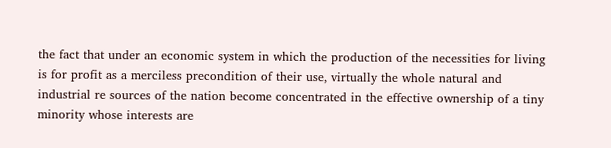the fact that under an economic system in which the production of the necessities for living is for profit as a merciless precondition of their use, virtually the whole natural and industrial re sources of the nation become concentrated in the effective ownership of a tiny minority whose interests are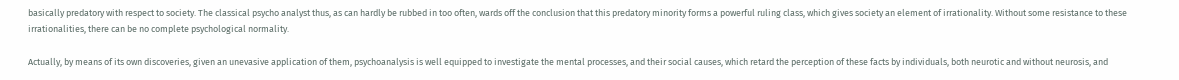basically predatory with respect to society. The classical psycho analyst thus, as can hardly be rubbed in too often, wards off the conclusion that this predatory minority forms a powerful ruling class, which gives society an element of irrationality. Without some resistance to these irrationalities, there can be no complete psychological normality.

Actually, by means of its own discoveries, given an unevasive application of them, psychoanalysis is well equipped to investigate the mental processes, and their social causes, which retard the perception of these facts by individuals, both neurotic and without neurosis, and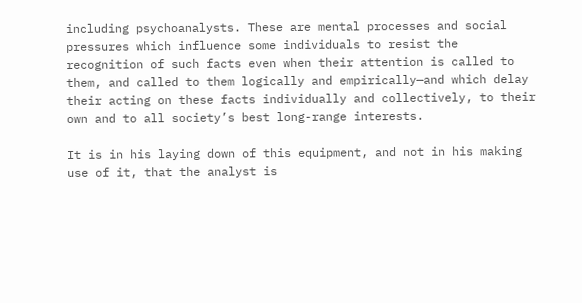including psychoanalysts. These are mental processes and social pressures which influence some individuals to resist the recognition of such facts even when their attention is called to them, and called to them logically and empirically—and which delay their acting on these facts individually and collectively, to their own and to all society’s best long-range interests.

It is in his laying down of this equipment, and not in his making use of it, that the analyst is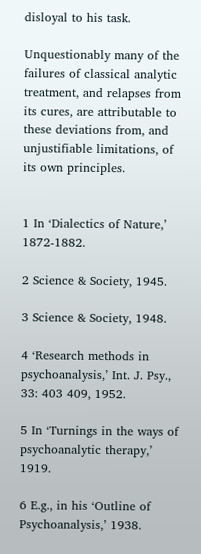disloyal to his task.

Unquestionably many of the failures of classical analytic treatment, and relapses from its cures, are attributable to these deviations from, and unjustifiable limitations, of its own principles.


1 In ‘Dialectics of Nature,’ 1872-1882.

2 Science & Society, 1945.

3 Science & Society, 1948.

4 ‘Research methods in psychoanalysis,’ Int. J. Psy., 33: 403 409, 1952.

5 In ‘Turnings in the ways of psychoanalytic therapy,’ 1919.

6 E.g., in his ‘Outline of Psychoanalysis,’ 1938.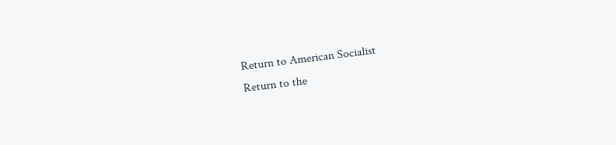Return to American Socialist
Return to the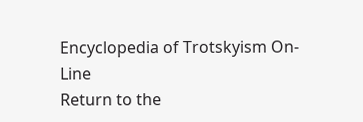Encyclopedia of Trotskyism On-Line
Return to the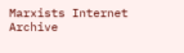Marxists Internet Archive